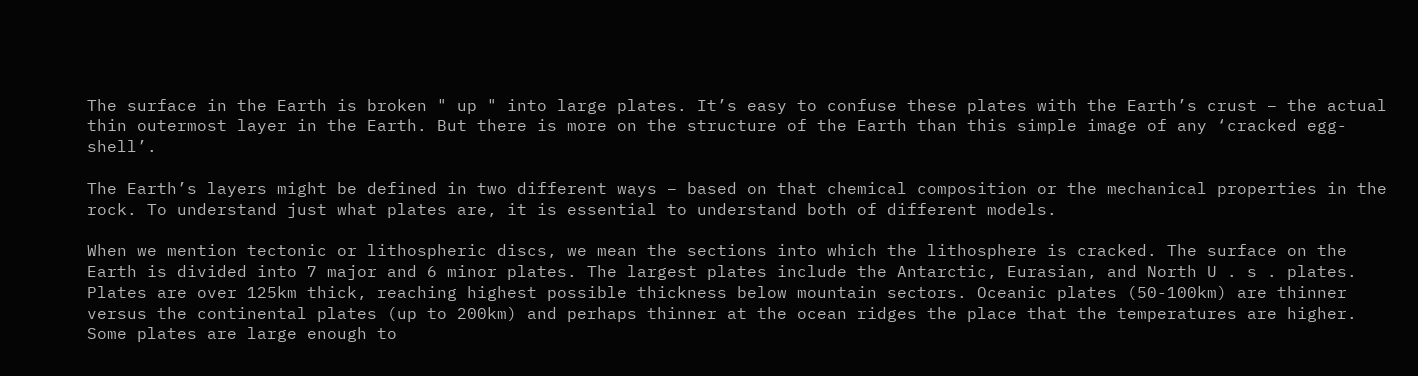The surface in the Earth is broken " up " into large plates. It’s easy to confuse these plates with the Earth’s crust – the actual thin outermost layer in the Earth. But there is more on the structure of the Earth than this simple image of any ‘cracked egg-shell’.

The Earth’s layers might be defined in two different ways – based on that chemical composition or the mechanical properties in the rock. To understand just what plates are, it is essential to understand both of different models.

When we mention tectonic or lithospheric discs, we mean the sections into which the lithosphere is cracked. The surface on the Earth is divided into 7 major and 6 minor plates. The largest plates include the Antarctic, Eurasian, and North U . s . plates. Plates are over 125km thick, reaching highest possible thickness below mountain sectors. Oceanic plates (50-100km) are thinner versus the continental plates (up to 200km) and perhaps thinner at the ocean ridges the place that the temperatures are higher. Some plates are large enough to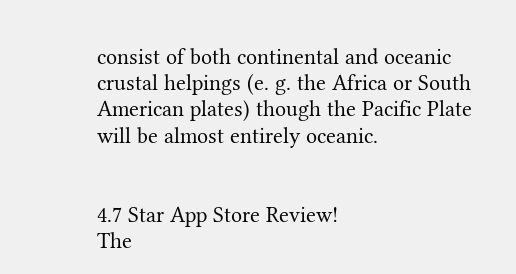consist of both continental and oceanic crustal helpings (e. g. the Africa or South American plates) though the Pacific Plate will be almost entirely oceanic.


4.7 Star App Store Review!
The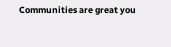Communities are great you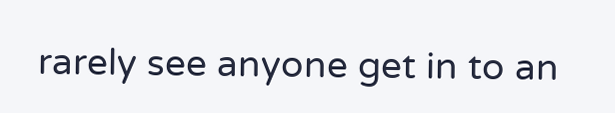rarely see anyone get in to an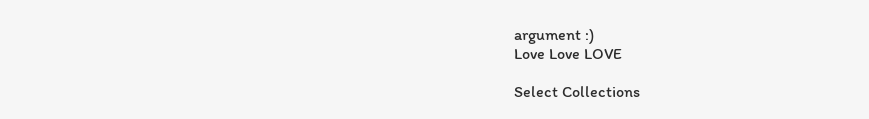argument :)
Love Love LOVE

Select Collections